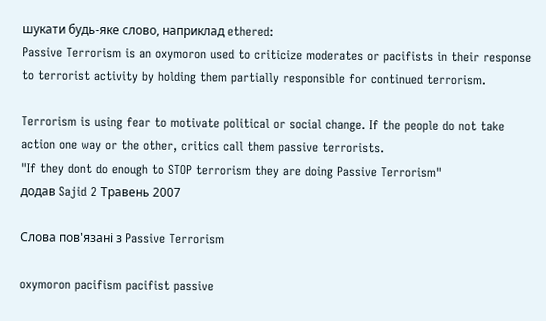шукати будь-яке слово, наприклад ethered:
Passive Terrorism is an oxymoron used to criticize moderates or pacifists in their response to terrorist activity by holding them partially responsible for continued terrorism.

Terrorism is using fear to motivate political or social change. If the people do not take action one way or the other, critics call them passive terrorists.
"If they dont do enough to STOP terrorism they are doing Passive Terrorism"
додав Sajid 2 Травень 2007

Слова пов'язані з Passive Terrorism

oxymoron pacifism pacifist passive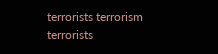terrorists terrorism terrorists